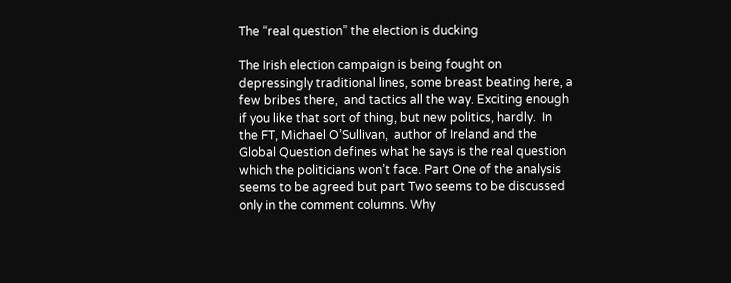The “real question” the election is ducking

The Irish election campaign is being fought on  depressingly traditional lines, some breast beating here, a few bribes there,  and tactics all the way. Exciting enough if you like that sort of thing, but new politics, hardly.  In the FT, Michael O’Sullivan,  author of Ireland and the Global Question defines what he says is the real question which the politicians won’t face. Part One of the analysis seems to be agreed but part Two seems to be discussed only in the comment columns. Why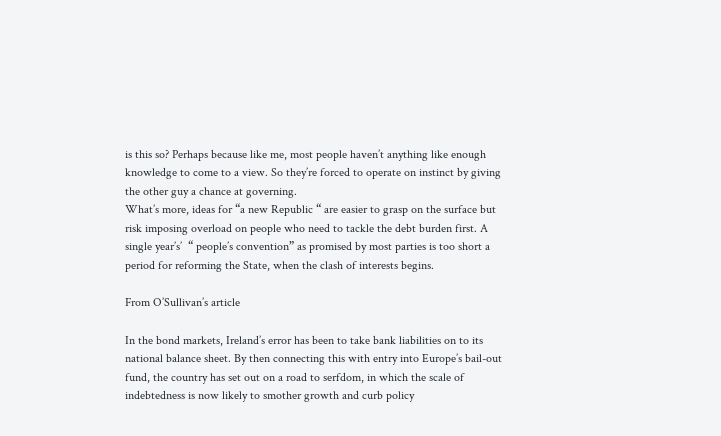is this so? Perhaps because like me, most people haven’t anything like enough knowledge to come to a view. So they’re forced to operate on instinct by giving the other guy a chance at governing.
What’s more, ideas for “a new Republic “ are easier to grasp on the surface but risk imposing overload on people who need to tackle the debt burden first. A single year’s’  “ people’s convention” as promised by most parties is too short a period for reforming the State, when the clash of interests begins.

From O’Sullivan’s article

In the bond markets, Ireland’s error has been to take bank liabilities on to its national balance sheet. By then connecting this with entry into Europe’s bail-out fund, the country has set out on a road to serfdom, in which the scale of indebtedness is now likely to smother growth and curb policy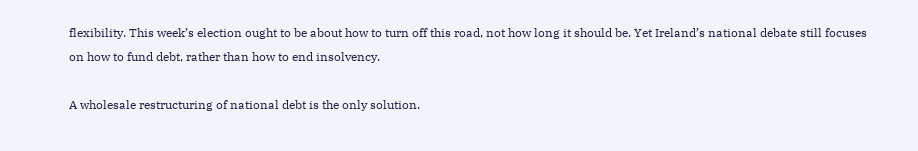flexibility. This week’s election ought to be about how to turn off this road, not how long it should be. Yet Ireland’s national debate still focuses on how to fund debt, rather than how to end insolvency.

A wholesale restructuring of national debt is the only solution.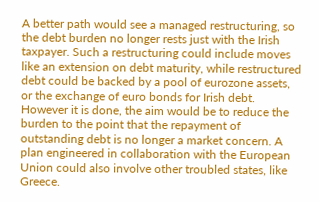A better path would see a managed restructuring, so the debt burden no longer rests just with the Irish taxpayer. Such a restructuring could include moves like an extension on debt maturity, while restructured debt could be backed by a pool of eurozone assets, or the exchange of euro bonds for Irish debt. However it is done, the aim would be to reduce the burden to the point that the repayment of outstanding debt is no longer a market concern. A plan engineered in collaboration with the European Union could also involve other troubled states, like Greece.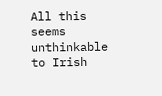All this seems unthinkable to Irish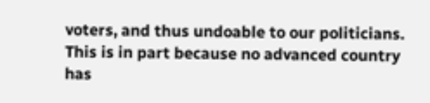voters, and thus undoable to our politicians. This is in part because no advanced country has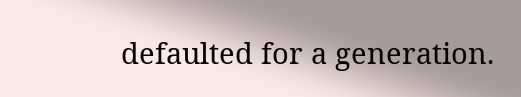defaulted for a generation.